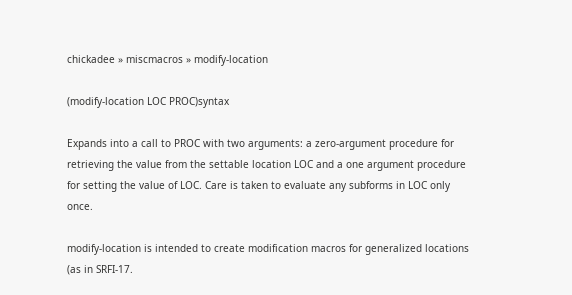chickadee » miscmacros » modify-location

(modify-location LOC PROC)syntax

Expands into a call to PROC with two arguments: a zero-argument procedure for retrieving the value from the settable location LOC and a one argument procedure for setting the value of LOC. Care is taken to evaluate any subforms in LOC only once.

modify-location is intended to create modification macros for generalized locations (as in SRFI-17.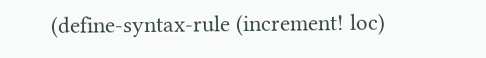(define-syntax-rule (increment! loc)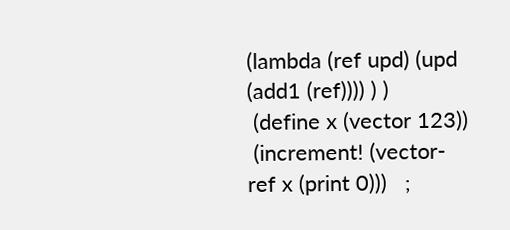(lambda (ref upd) (upd (add1 (ref)))) ) )
 (define x (vector 123))
 (increment! (vector-ref x (print 0)))   ;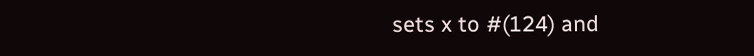sets x to #(124) and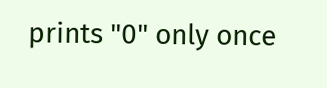prints "0" only once